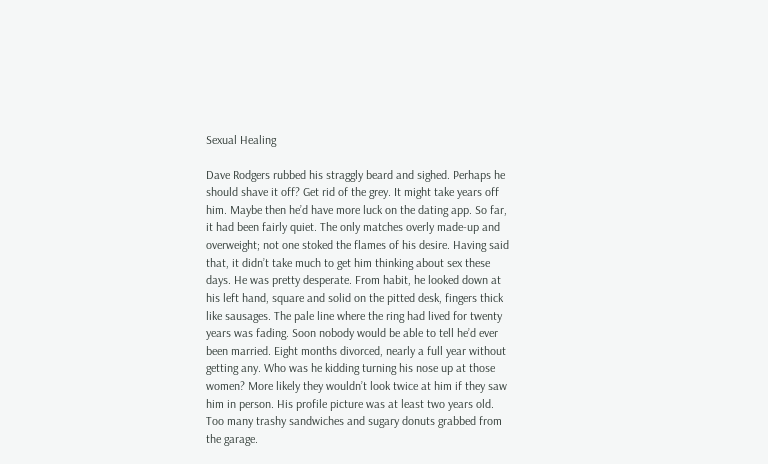Sexual Healing

Dave Rodgers rubbed his straggly beard and sighed. Perhaps he should shave it off? Get rid of the grey. It might take years off him. Maybe then he’d have more luck on the dating app. So far, it had been fairly quiet. The only matches overly made-up and overweight; not one stoked the flames of his desire. Having said that, it didn’t take much to get him thinking about sex these days. He was pretty desperate. From habit, he looked down at his left hand, square and solid on the pitted desk, fingers thick like sausages. The pale line where the ring had lived for twenty years was fading. Soon nobody would be able to tell he’d ever been married. Eight months divorced, nearly a full year without getting any. Who was he kidding turning his nose up at those women? More likely they wouldn’t look twice at him if they saw him in person. His profile picture was at least two years old. Too many trashy sandwiches and sugary donuts grabbed from the garage.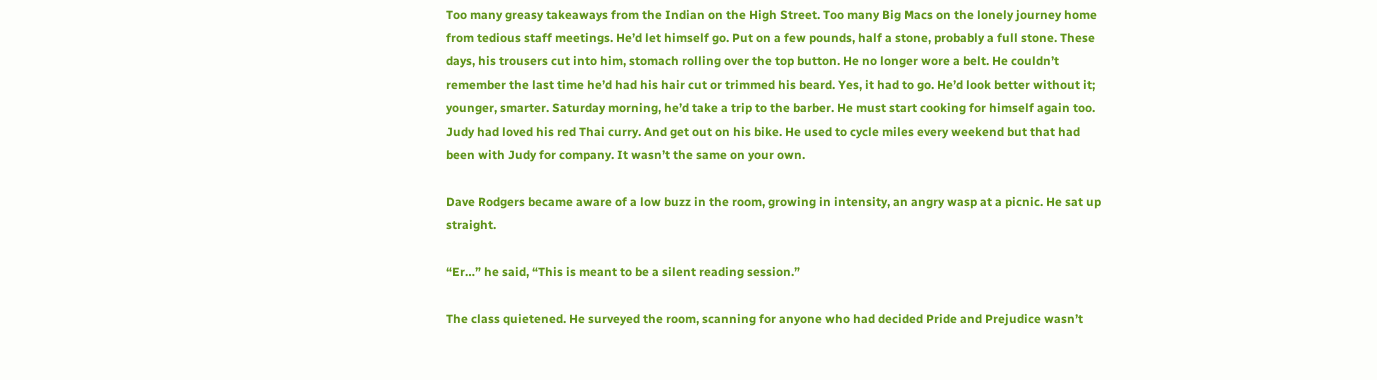Too many greasy takeaways from the Indian on the High Street. Too many Big Macs on the lonely journey home from tedious staff meetings. He’d let himself go. Put on a few pounds, half a stone, probably a full stone. These days, his trousers cut into him, stomach rolling over the top button. He no longer wore a belt. He couldn’t remember the last time he’d had his hair cut or trimmed his beard. Yes, it had to go. He’d look better without it; younger, smarter. Saturday morning, he’d take a trip to the barber. He must start cooking for himself again too. Judy had loved his red Thai curry. And get out on his bike. He used to cycle miles every weekend but that had been with Judy for company. It wasn’t the same on your own.

Dave Rodgers became aware of a low buzz in the room, growing in intensity, an angry wasp at a picnic. He sat up straight.

“Er…” he said, “This is meant to be a silent reading session.”

The class quietened. He surveyed the room, scanning for anyone who had decided Pride and Prejudice wasn’t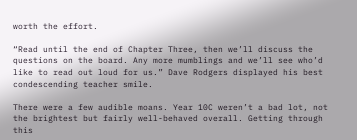worth the effort.

“Read until the end of Chapter Three, then we’ll discuss the questions on the board. Any more mumblings and we’ll see who’d like to read out loud for us.” Dave Rodgers displayed his best condescending teacher smile.

There were a few audible moans. Year 10C weren’t a bad lot, not the brightest but fairly well-behaved overall. Getting through this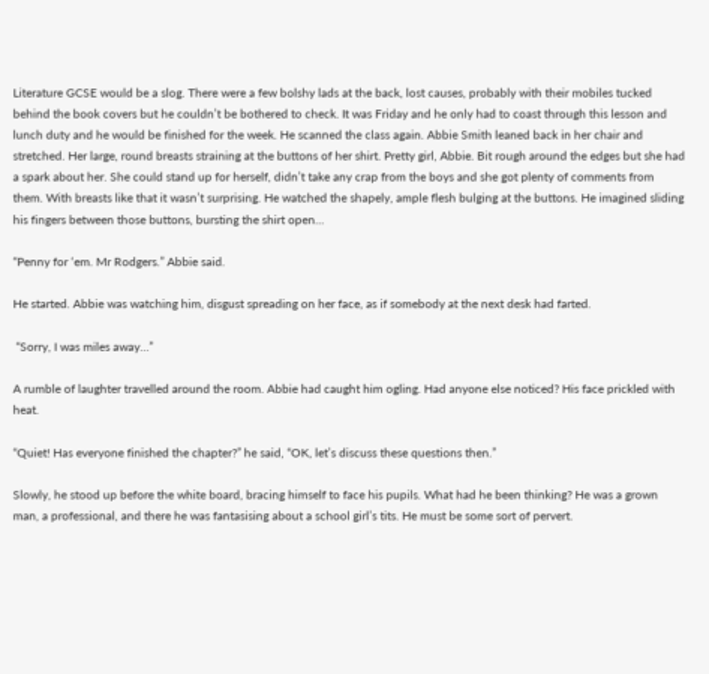Literature GCSE would be a slog. There were a few bolshy lads at the back, lost causes, probably with their mobiles tucked behind the book covers but he couldn’t be bothered to check. It was Friday and he only had to coast through this lesson and lunch duty and he would be finished for the week. He scanned the class again. Abbie Smith leaned back in her chair and stretched. Her large, round breasts straining at the buttons of her shirt. Pretty girl, Abbie. Bit rough around the edges but she had a spark about her. She could stand up for herself, didn’t take any crap from the boys and she got plenty of comments from them. With breasts like that it wasn’t surprising. He watched the shapely, ample flesh bulging at the buttons. He imagined sliding his fingers between those buttons, bursting the shirt open…

“Penny for ‘em. Mr Rodgers.” Abbie said.

He started. Abbie was watching him, disgust spreading on her face, as if somebody at the next desk had farted.

 “Sorry, I was miles away…”

A rumble of laughter travelled around the room. Abbie had caught him ogling. Had anyone else noticed? His face prickled with heat.

“Quiet! Has everyone finished the chapter?” he said, “OK, let’s discuss these questions then.”

Slowly, he stood up before the white board, bracing himself to face his pupils. What had he been thinking? He was a grown man, a professional, and there he was fantasising about a school girl’s tits. He must be some sort of pervert.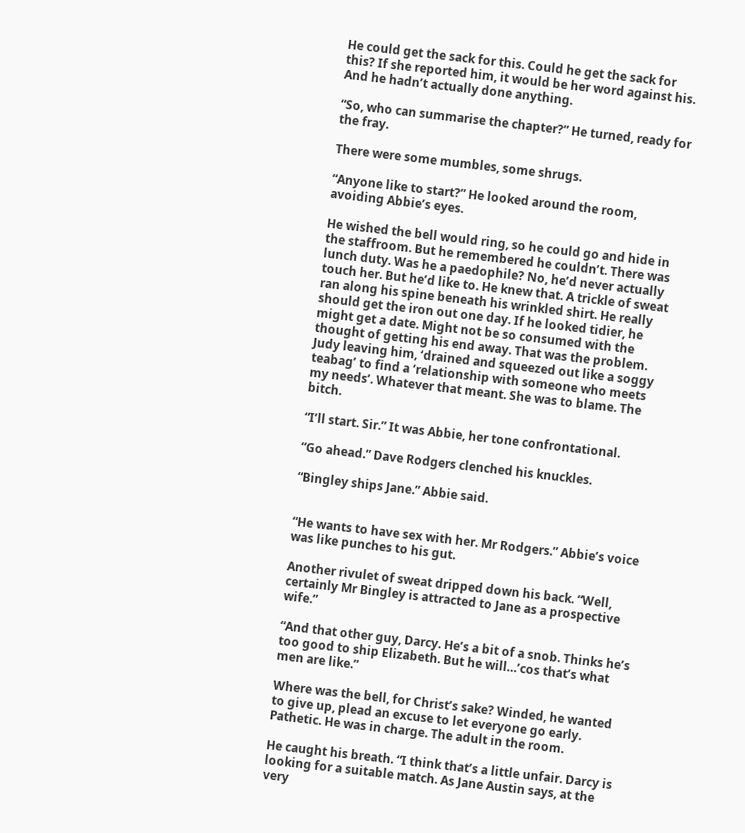He could get the sack for this. Could he get the sack for this? If she reported him, it would be her word against his. And he hadn’t actually done anything.

“So, who can summarise the chapter?” He turned, ready for the fray.

There were some mumbles, some shrugs.

“Anyone like to start?” He looked around the room, avoiding Abbie’s eyes.

He wished the bell would ring, so he could go and hide in the staffroom. But he remembered he couldn’t. There was lunch duty. Was he a paedophile? No, he’d never actually touch her. But he’d like to. He knew that. A trickle of sweat ran along his spine beneath his wrinkled shirt. He really should get the iron out one day. If he looked tidier, he might get a date. Might not be so consumed with the thought of getting his end away. That was the problem. Judy leaving him, ‘drained and squeezed out like a soggy teabag’ to find a ‘relationship with someone who meets my needs’. Whatever that meant. She was to blame. The bitch.

“I’ll start. Sir.” It was Abbie, her tone confrontational.

“Go ahead.” Dave Rodgers clenched his knuckles.

“Bingley ships Jane.” Abbie said.


“He wants to have sex with her. Mr Rodgers.” Abbie’s voice was like punches to his gut.

Another rivulet of sweat dripped down his back. “Well, certainly Mr Bingley is attracted to Jane as a prospective wife.”

“And that other guy, Darcy. He’s a bit of a snob. Thinks he’s too good to ship Elizabeth. But he will…’cos that’s what men are like.”

Where was the bell, for Christ’s sake? Winded, he wanted to give up, plead an excuse to let everyone go early. Pathetic. He was in charge. The adult in the room.

He caught his breath. “I think that’s a little unfair. Darcy is looking for a suitable match. As Jane Austin says, at the very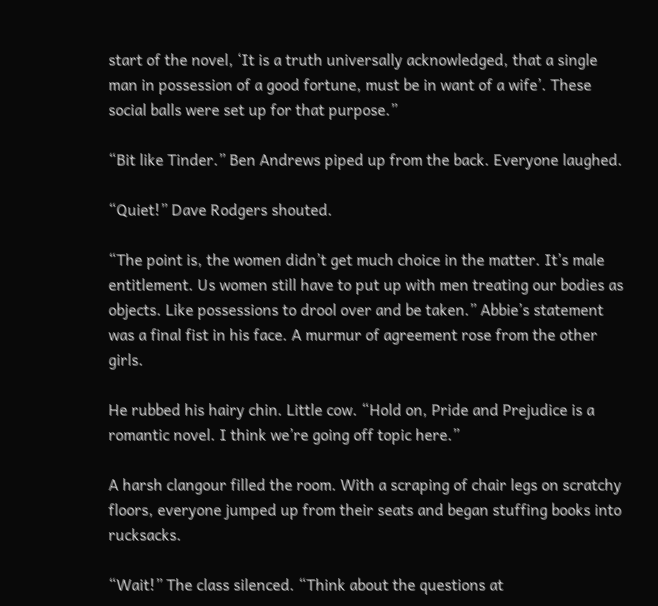start of the novel, ‘It is a truth universally acknowledged, that a single man in possession of a good fortune, must be in want of a wife’. These social balls were set up for that purpose.”

“Bit like Tinder.” Ben Andrews piped up from the back. Everyone laughed.

“Quiet!” Dave Rodgers shouted.

“The point is, the women didn’t get much choice in the matter. It’s male entitlement. Us women still have to put up with men treating our bodies as objects. Like possessions to drool over and be taken.” Abbie’s statement was a final fist in his face. A murmur of agreement rose from the other girls.

He rubbed his hairy chin. Little cow. “Hold on, Pride and Prejudice is a romantic novel. I think we’re going off topic here.”

A harsh clangour filled the room. With a scraping of chair legs on scratchy floors, everyone jumped up from their seats and began stuffing books into rucksacks.

“Wait!” The class silenced. “Think about the questions at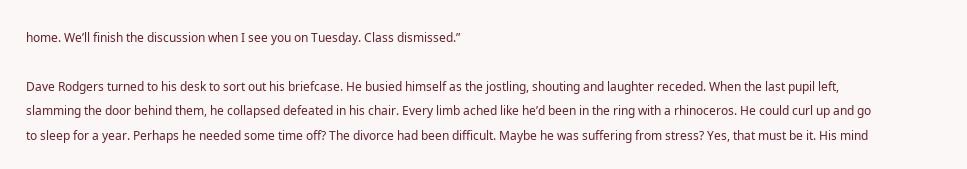home. We’ll finish the discussion when I see you on Tuesday. Class dismissed.”

Dave Rodgers turned to his desk to sort out his briefcase. He busied himself as the jostling, shouting and laughter receded. When the last pupil left, slamming the door behind them, he collapsed defeated in his chair. Every limb ached like he’d been in the ring with a rhinoceros. He could curl up and go to sleep for a year. Perhaps he needed some time off? The divorce had been difficult. Maybe he was suffering from stress? Yes, that must be it. His mind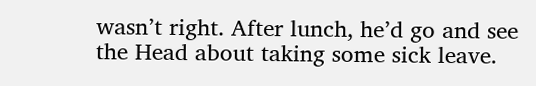wasn’t right. After lunch, he’d go and see the Head about taking some sick leave.